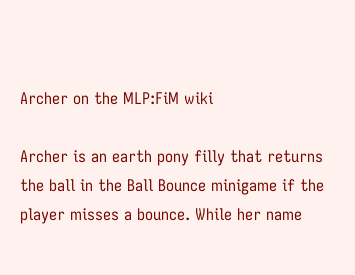Archer on the MLP:FiM wiki

Archer is an earth pony filly that returns the ball in the Ball Bounce minigame if the player misses a bounce. While her name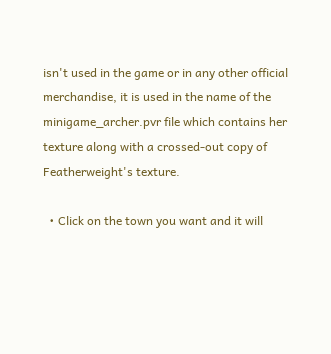isn't used in the game or in any other official merchandise, it is used in the name of the minigame_archer.pvr file which contains her texture along with a crossed-out copy of Featherweight's texture.

  • Click on the town you want and it will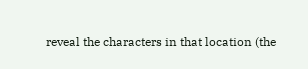reveal the characters in that location (the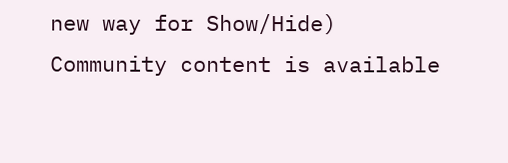new way for Show/Hide)
Community content is available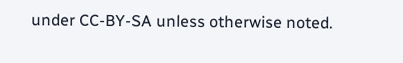under CC-BY-SA unless otherwise noted.